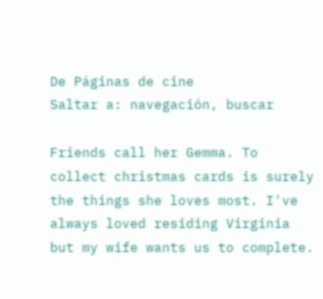De Páginas de cine
Saltar a: navegación, buscar

Friends call her Gemma. To collect christmas cards is surely the things she loves most. I've always loved residing Virginia but my wife wants us to complete.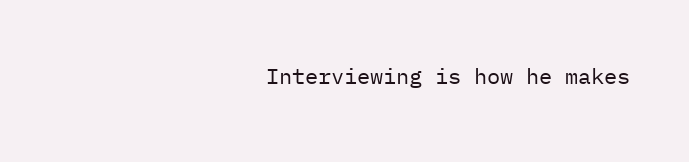Interviewing is how he makes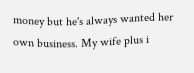money but he's always wanted her own business. My wife plus i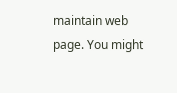maintain web page. You might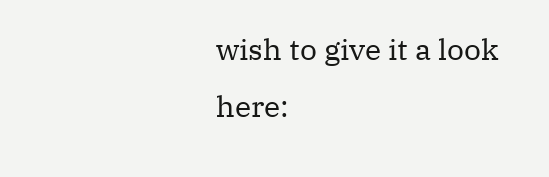wish to give it a look here: